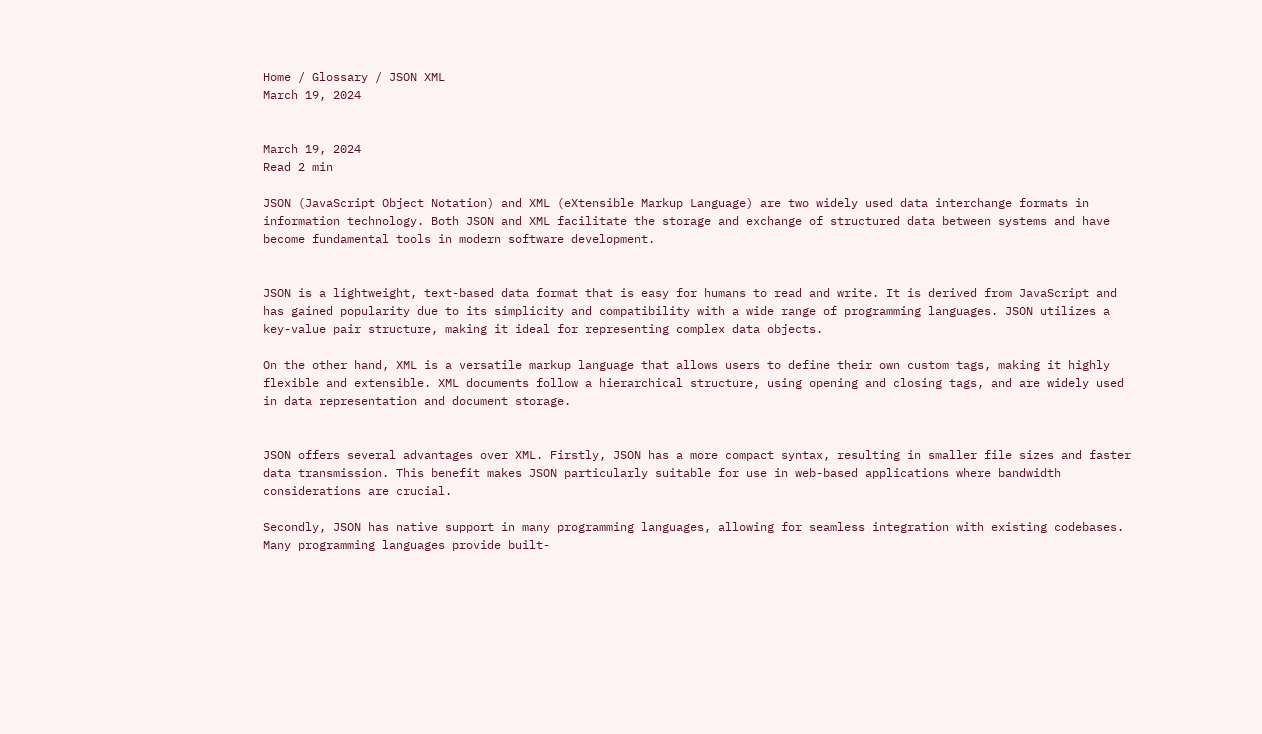Home / Glossary / JSON XML
March 19, 2024


March 19, 2024
Read 2 min

JSON (JavaScript Object Notation) and XML (eXtensible Markup Language) are two widely used data interchange formats in information technology. Both JSON and XML facilitate the storage and exchange of structured data between systems and have become fundamental tools in modern software development.


JSON is a lightweight, text-based data format that is easy for humans to read and write. It is derived from JavaScript and has gained popularity due to its simplicity and compatibility with a wide range of programming languages. JSON utilizes a key-value pair structure, making it ideal for representing complex data objects.

On the other hand, XML is a versatile markup language that allows users to define their own custom tags, making it highly flexible and extensible. XML documents follow a hierarchical structure, using opening and closing tags, and are widely used in data representation and document storage.


JSON offers several advantages over XML. Firstly, JSON has a more compact syntax, resulting in smaller file sizes and faster data transmission. This benefit makes JSON particularly suitable for use in web-based applications where bandwidth considerations are crucial.

Secondly, JSON has native support in many programming languages, allowing for seamless integration with existing codebases. Many programming languages provide built-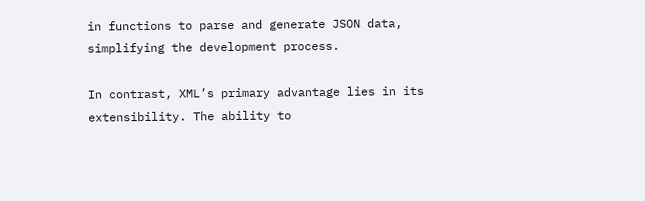in functions to parse and generate JSON data, simplifying the development process.

In contrast, XML’s primary advantage lies in its extensibility. The ability to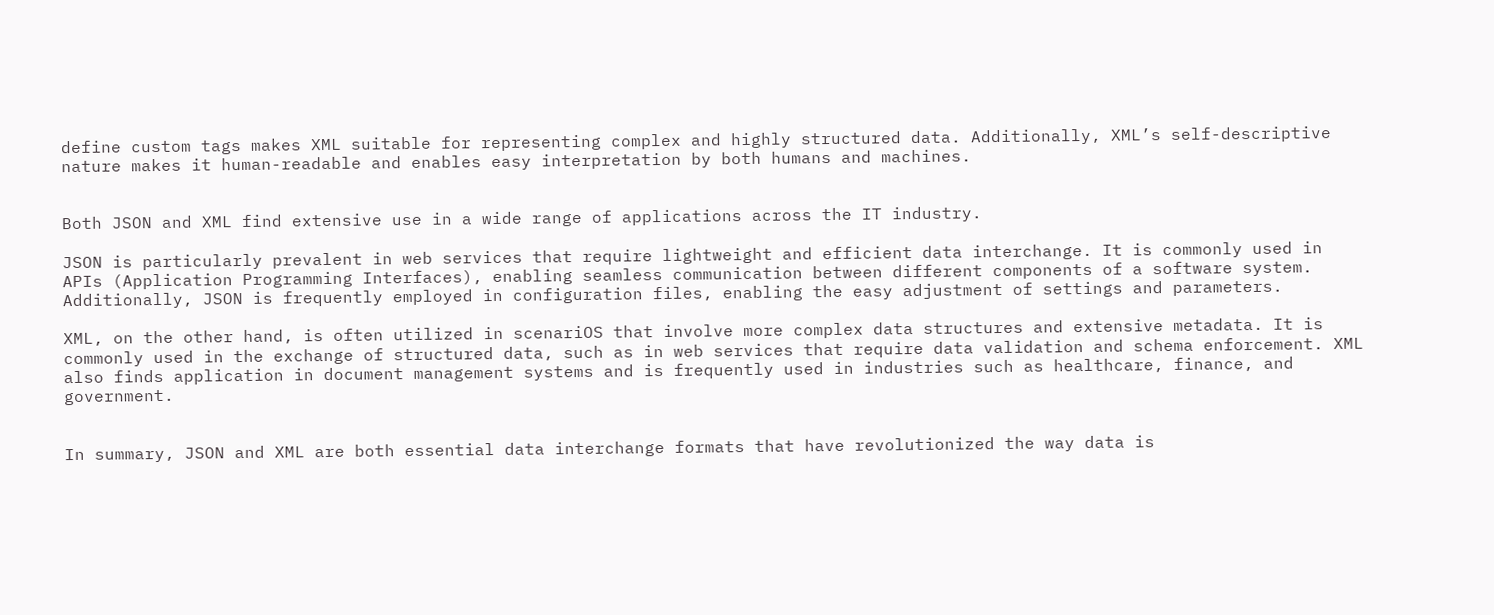define custom tags makes XML suitable for representing complex and highly structured data. Additionally, XML’s self-descriptive nature makes it human-readable and enables easy interpretation by both humans and machines.


Both JSON and XML find extensive use in a wide range of applications across the IT industry.

JSON is particularly prevalent in web services that require lightweight and efficient data interchange. It is commonly used in APIs (Application Programming Interfaces), enabling seamless communication between different components of a software system. Additionally, JSON is frequently employed in configuration files, enabling the easy adjustment of settings and parameters.

XML, on the other hand, is often utilized in scenariOS that involve more complex data structures and extensive metadata. It is commonly used in the exchange of structured data, such as in web services that require data validation and schema enforcement. XML also finds application in document management systems and is frequently used in industries such as healthcare, finance, and government.


In summary, JSON and XML are both essential data interchange formats that have revolutionized the way data is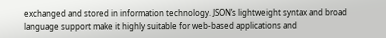exchanged and stored in information technology. JSON’s lightweight syntax and broad language support make it highly suitable for web-based applications and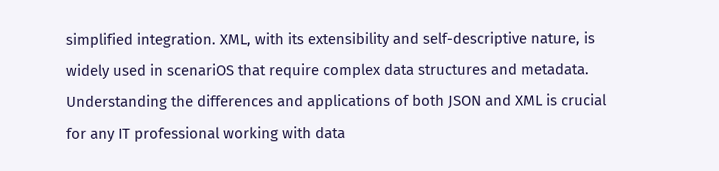simplified integration. XML, with its extensibility and self-descriptive nature, is widely used in scenariOS that require complex data structures and metadata. Understanding the differences and applications of both JSON and XML is crucial for any IT professional working with data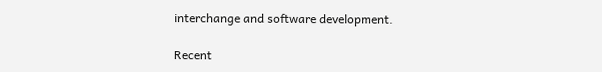interchange and software development.

Recent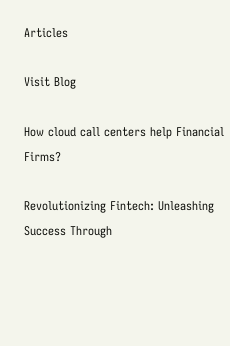Articles

Visit Blog

How cloud call centers help Financial Firms?

Revolutionizing Fintech: Unleashing Success Through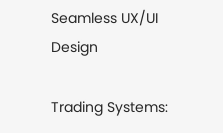Seamless UX/UI Design

Trading Systems: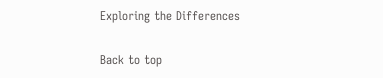Exploring the Differences

Back to top